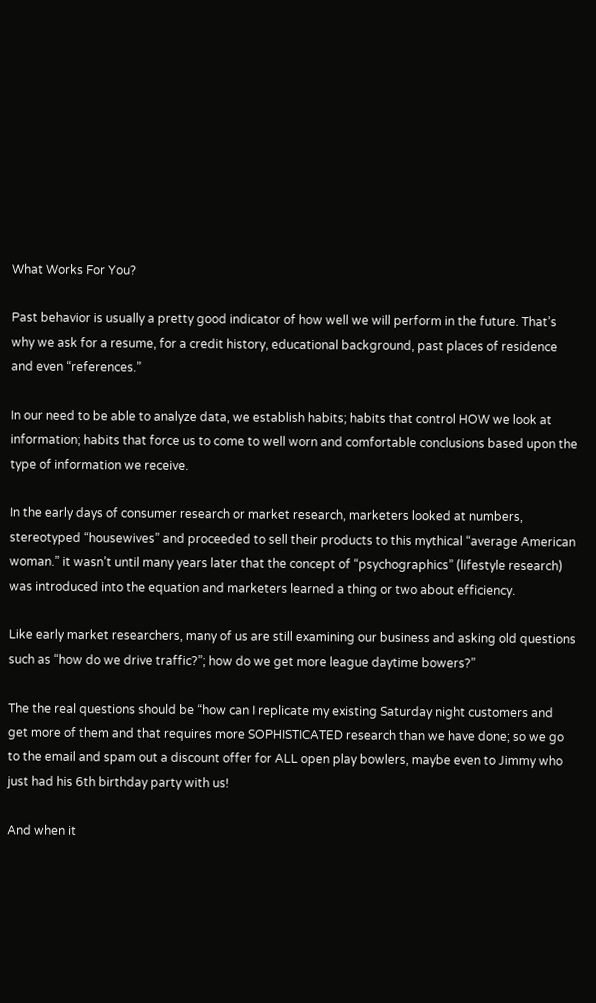What Works For You?

Past behavior is usually a pretty good indicator of how well we will perform in the future. That’s why we ask for a resume, for a credit history, educational background, past places of residence and even “references.”

In our need to be able to analyze data, we establish habits; habits that control HOW we look at information; habits that force us to come to well worn and comfortable conclusions based upon the type of information we receive.

In the early days of consumer research or market research, marketers looked at numbers, stereotyped “housewives” and proceeded to sell their products to this mythical “average American woman.” it wasn’t until many years later that the concept of “psychographics” (lifestyle research) was introduced into the equation and marketers learned a thing or two about efficiency.

Like early market researchers, many of us are still examining our business and asking old questions such as “how do we drive traffic?”; how do we get more league daytime bowers?”

The the real questions should be “how can I replicate my existing Saturday night customers and get more of them and that requires more SOPHISTICATED research than we have done; so we go to the email and spam out a discount offer for ALL open play bowlers, maybe even to Jimmy who just had his 6th birthday party with us!

And when it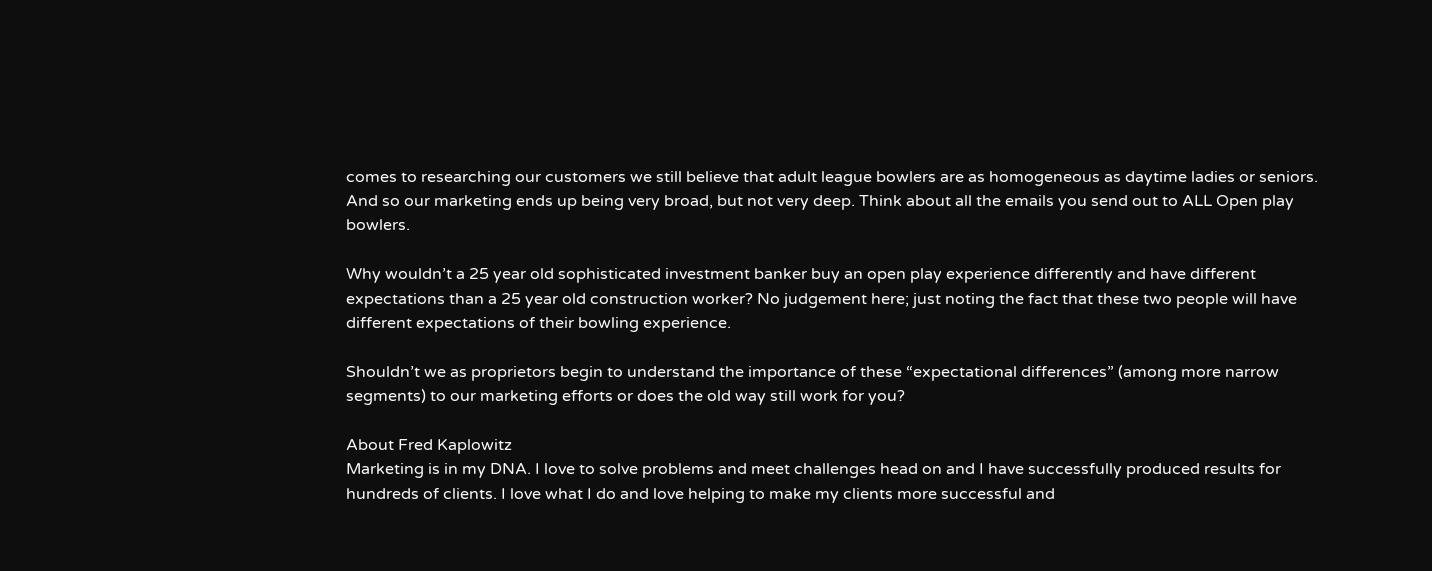comes to researching our customers we still believe that adult league bowlers are as homogeneous as daytime ladies or seniors. And so our marketing ends up being very broad, but not very deep. Think about all the emails you send out to ALL Open play bowlers.

Why wouldn’t a 25 year old sophisticated investment banker buy an open play experience differently and have different expectations than a 25 year old construction worker? No judgement here; just noting the fact that these two people will have different expectations of their bowling experience.

Shouldn’t we as proprietors begin to understand the importance of these “expectational differences” (among more narrow segments) to our marketing efforts or does the old way still work for you?

About Fred Kaplowitz
Marketing is in my DNA. I love to solve problems and meet challenges head on and I have successfully produced results for hundreds of clients. I love what I do and love helping to make my clients more successful and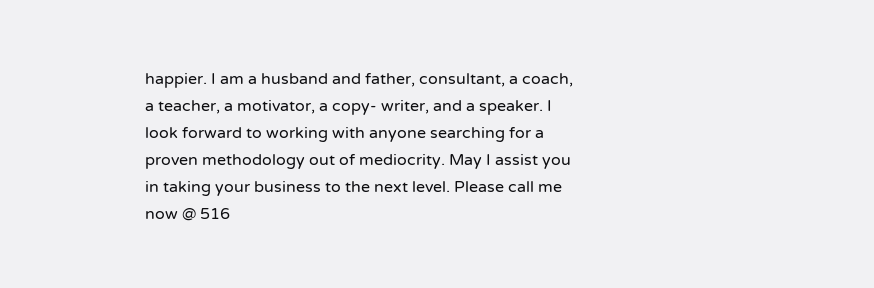happier. I am a husband and father, consultant, a coach, a teacher, a motivator, a copy- writer, and a speaker. I look forward to working with anyone searching for a proven methodology out of mediocrity. May I assist you in taking your business to the next level. Please call me now @ 516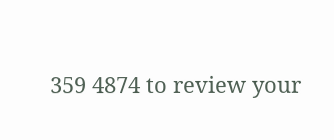359 4874 to review your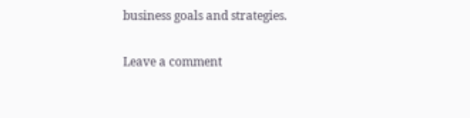business goals and strategies.

Leave a comment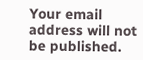Your email address will not be published.